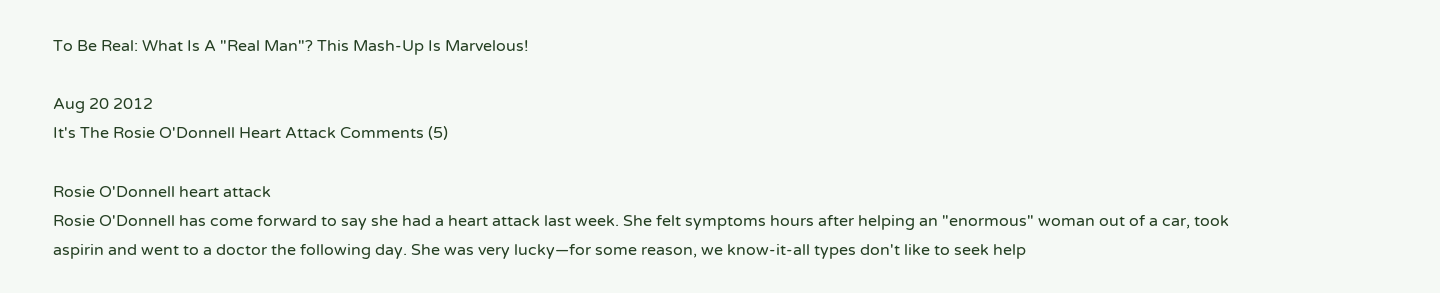To Be Real: What Is A "Real Man"? This Mash-Up Is Marvelous!

Aug 20 2012
It's The Rosie O'Donnell Heart Attack Comments (5)

Rosie O'Donnell heart attack
Rosie O'Donnell has come forward to say she had a heart attack last week. She felt symptoms hours after helping an "enormous" woman out of a car, took aspirin and went to a doctor the following day. She was very lucky—for some reason, we know-it-all types don't like to seek help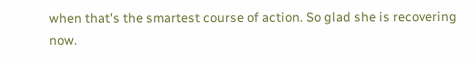when that's the smartest course of action. So glad she is recovering now.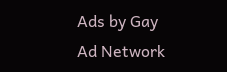Ads by Gay Ad Network